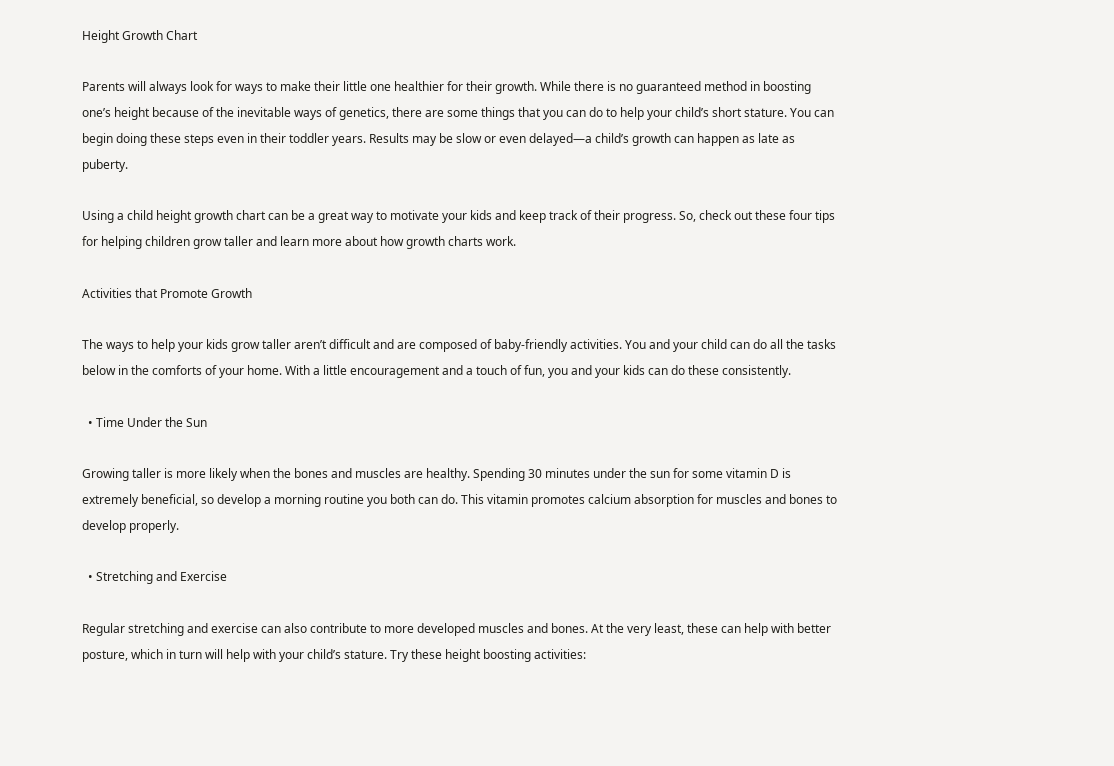Height Growth Chart

Parents will always look for ways to make their little one healthier for their growth. While there is no guaranteed method in boosting one’s height because of the inevitable ways of genetics, there are some things that you can do to help your child’s short stature. You can begin doing these steps even in their toddler years. Results may be slow or even delayed—a child’s growth can happen as late as puberty.

Using a child height growth chart can be a great way to motivate your kids and keep track of their progress. So, check out these four tips for helping children grow taller and learn more about how growth charts work.

Activities that Promote Growth

The ways to help your kids grow taller aren’t difficult and are composed of baby-friendly activities. You and your child can do all the tasks below in the comforts of your home. With a little encouragement and a touch of fun, you and your kids can do these consistently.

  • Time Under the Sun

Growing taller is more likely when the bones and muscles are healthy. Spending 30 minutes under the sun for some vitamin D is extremely beneficial, so develop a morning routine you both can do. This vitamin promotes calcium absorption for muscles and bones to develop properly.

  • Stretching and Exercise

Regular stretching and exercise can also contribute to more developed muscles and bones. At the very least, these can help with better posture, which in turn will help with your child’s stature. Try these height boosting activities: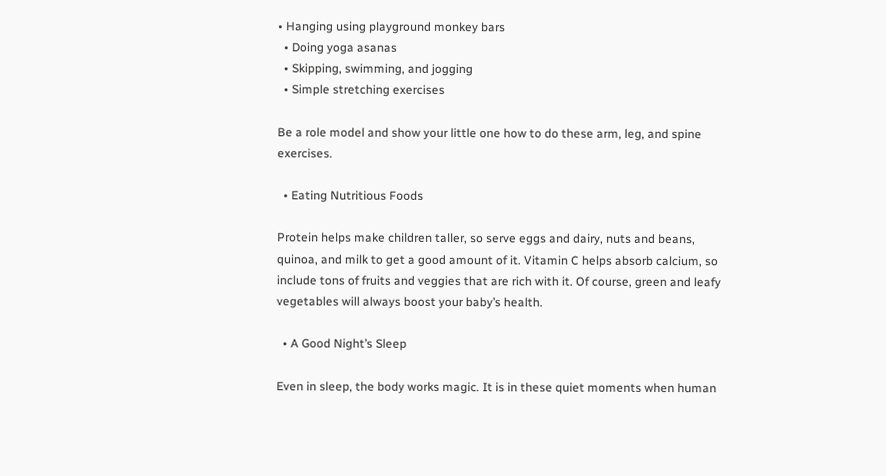• Hanging using playground monkey bars
  • Doing yoga asanas
  • Skipping, swimming, and jogging
  • Simple stretching exercises

Be a role model and show your little one how to do these arm, leg, and spine exercises.

  • Eating Nutritious Foods

Protein helps make children taller, so serve eggs and dairy, nuts and beans, quinoa, and milk to get a good amount of it. Vitamin C helps absorb calcium, so include tons of fruits and veggies that are rich with it. Of course, green and leafy vegetables will always boost your baby’s health.

  • A Good Night’s Sleep

Even in sleep, the body works magic. It is in these quiet moments when human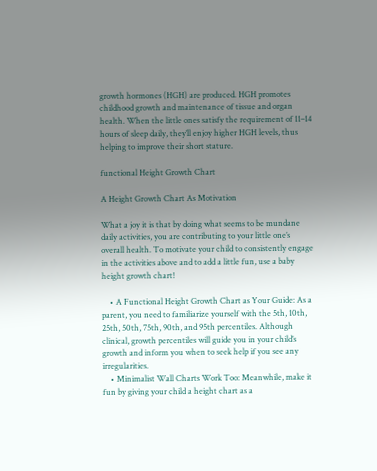growth hormones (HGH) are produced. HGH promotes childhood growth and maintenance of tissue and organ health. When the little ones satisfy the requirement of 11–14 hours of sleep daily, they’ll enjoy higher HGH levels, thus helping to improve their short stature.

functional Height Growth Chart

A Height Growth Chart As Motivation

What a joy it is that by doing what seems to be mundane daily activities, you are contributing to your little one’s overall health. To motivate your child to consistently engage in the activities above and to add a little fun, use a baby height growth chart!

    • A Functional Height Growth Chart as Your Guide: As a parent, you need to familiarize yourself with the 5th, 10th, 25th, 50th, 75th, 90th, and 95th percentiles. Although clinical, growth percentiles will guide you in your child’s growth and inform you when to seek help if you see any irregularities.
    • Minimalist Wall Charts Work Too: Meanwhile, make it fun by giving your child a height chart as a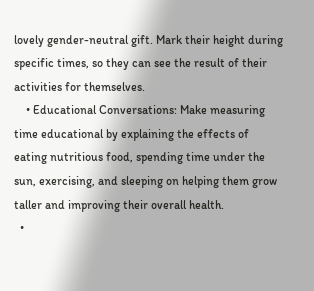lovely gender-neutral gift. Mark their height during specific times, so they can see the result of their activities for themselves.
    • Educational Conversations: Make measuring time educational by explaining the effects of eating nutritious food, spending time under the sun, exercising, and sleeping on helping them grow taller and improving their overall health.
  •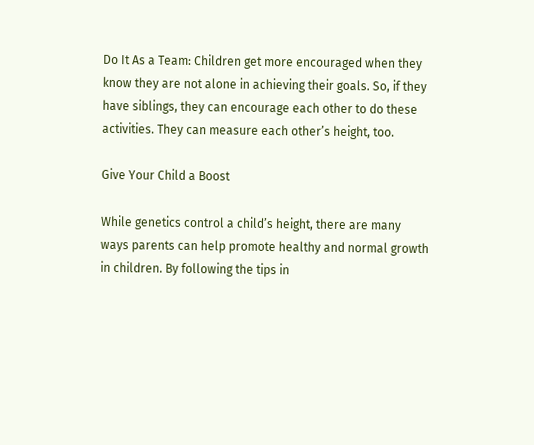Do It As a Team: Children get more encouraged when they know they are not alone in achieving their goals. So, if they have siblings, they can encourage each other to do these activities. They can measure each other’s height, too.

Give Your Child a Boost

While genetics control a child’s height, there are many ways parents can help promote healthy and normal growth in children. By following the tips in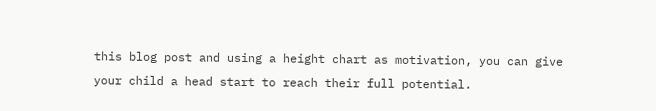this blog post and using a height chart as motivation, you can give your child a head start to reach their full potential.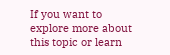If you want to explore more about this topic or learn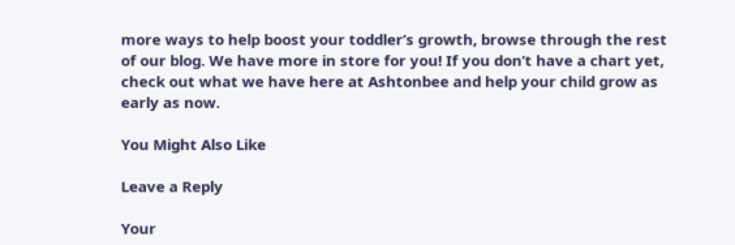more ways to help boost your toddler’s growth, browse through the rest of our blog. We have more in store for you! If you don’t have a chart yet, check out what we have here at Ashtonbee and help your child grow as early as now.

You Might Also Like

Leave a Reply

Your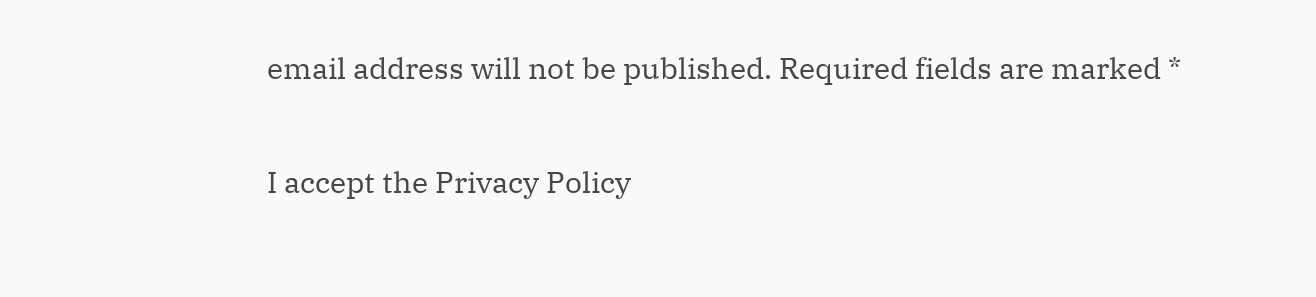email address will not be published. Required fields are marked *

I accept the Privacy Policy